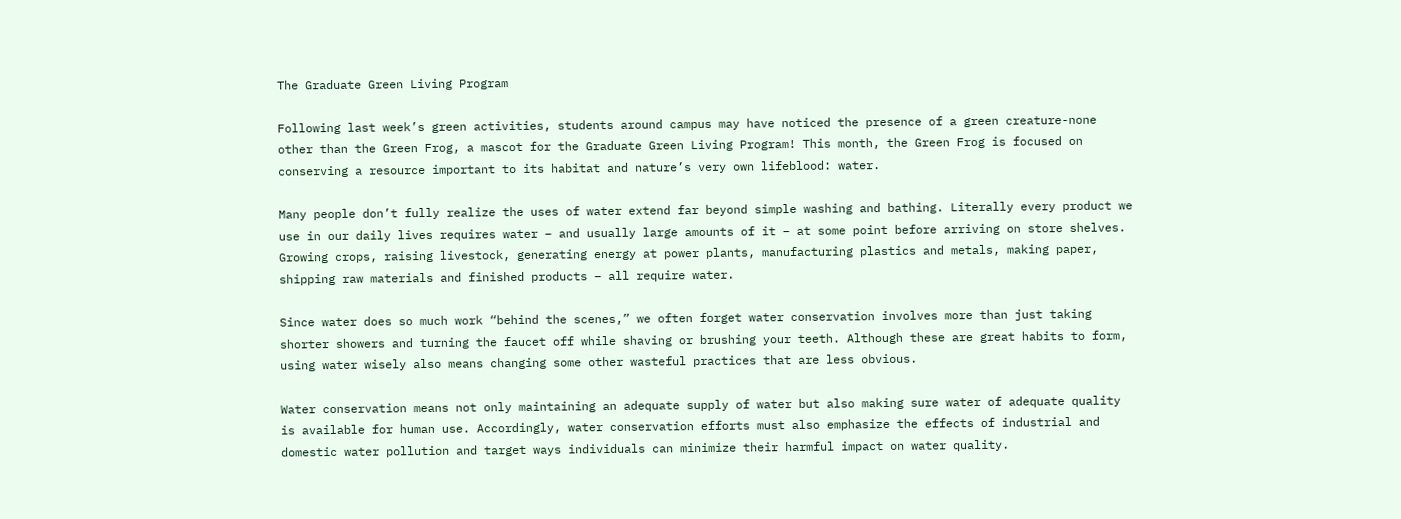The Graduate Green Living Program

Following last week’s green activities, students around campus may have noticed the presence of a green creature-none other than the Green Frog, a mascot for the Graduate Green Living Program! This month, the Green Frog is focused on conserving a resource important to its habitat and nature’s very own lifeblood: water.

Many people don’t fully realize the uses of water extend far beyond simple washing and bathing. Literally every product we use in our daily lives requires water – and usually large amounts of it – at some point before arriving on store shelves. Growing crops, raising livestock, generating energy at power plants, manufacturing plastics and metals, making paper, shipping raw materials and finished products – all require water.

Since water does so much work “behind the scenes,” we often forget water conservation involves more than just taking shorter showers and turning the faucet off while shaving or brushing your teeth. Although these are great habits to form, using water wisely also means changing some other wasteful practices that are less obvious.

Water conservation means not only maintaining an adequate supply of water but also making sure water of adequate quality is available for human use. Accordingly, water conservation efforts must also emphasize the effects of industrial and domestic water pollution and target ways individuals can minimize their harmful impact on water quality.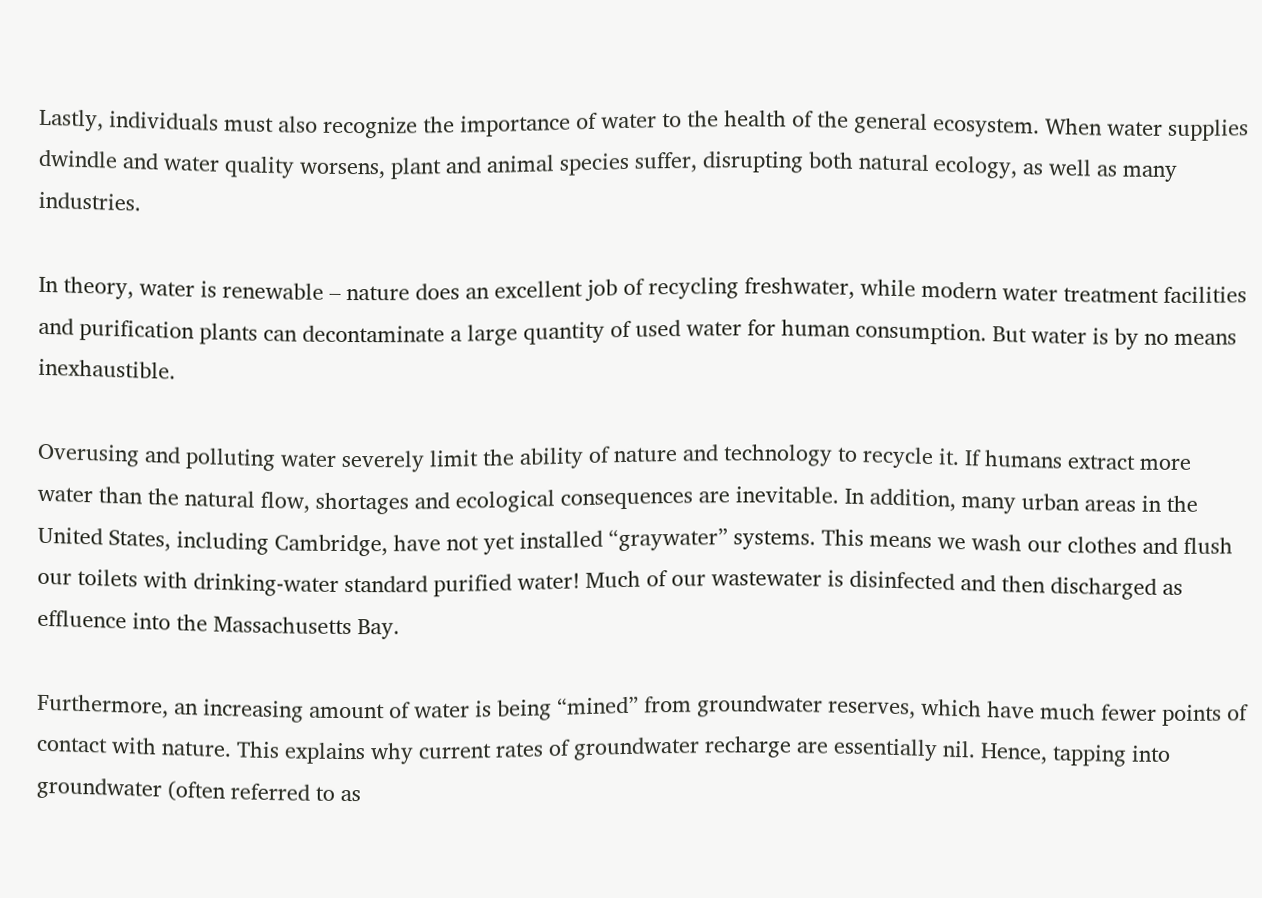Lastly, individuals must also recognize the importance of water to the health of the general ecosystem. When water supplies dwindle and water quality worsens, plant and animal species suffer, disrupting both natural ecology, as well as many industries.

In theory, water is renewable – nature does an excellent job of recycling freshwater, while modern water treatment facilities and purification plants can decontaminate a large quantity of used water for human consumption. But water is by no means inexhaustible.

Overusing and polluting water severely limit the ability of nature and technology to recycle it. If humans extract more water than the natural flow, shortages and ecological consequences are inevitable. In addition, many urban areas in the United States, including Cambridge, have not yet installed “graywater” systems. This means we wash our clothes and flush our toilets with drinking-water standard purified water! Much of our wastewater is disinfected and then discharged as effluence into the Massachusetts Bay.

Furthermore, an increasing amount of water is being “mined” from groundwater reserves, which have much fewer points of contact with nature. This explains why current rates of groundwater recharge are essentially nil. Hence, tapping into groundwater (often referred to as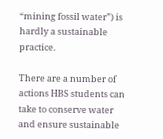“mining fossil water”) is hardly a sustainable practice.

There are a number of actions HBS students can take to conserve water and ensure sustainable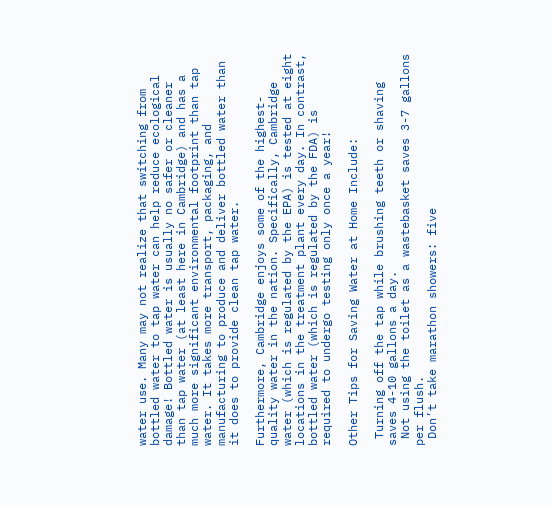water use. Many may not realize that switching from bottled water to tap water can help reduce ecological damage! Bottled water is usually no safer or cleaner than tap water (at least here in Cambridge) and has a much more significant environmental footprint than tap water. It takes more transport, packaging, and manufacturing to produce and deliver bottled water than it does to provide clean tap water.

Furthermore, Cambridge enjoys some of the highest-quality water in the nation. Specifically, Cambridge water (which is regulated by the EPA) is tested at eight locations in the treatment plant every day. In contrast, bottled water (which is regulated by the FDA) is required to undergo testing only once a year!

Other Tips for Saving Water at Home Include:

 Turning off the tap while brushing teeth or shaving saves 4-10 gallons a day.
 Not using the toilet as a wastebasket saves 3-7 gallons per flush.
 Don’t take marathon showers: five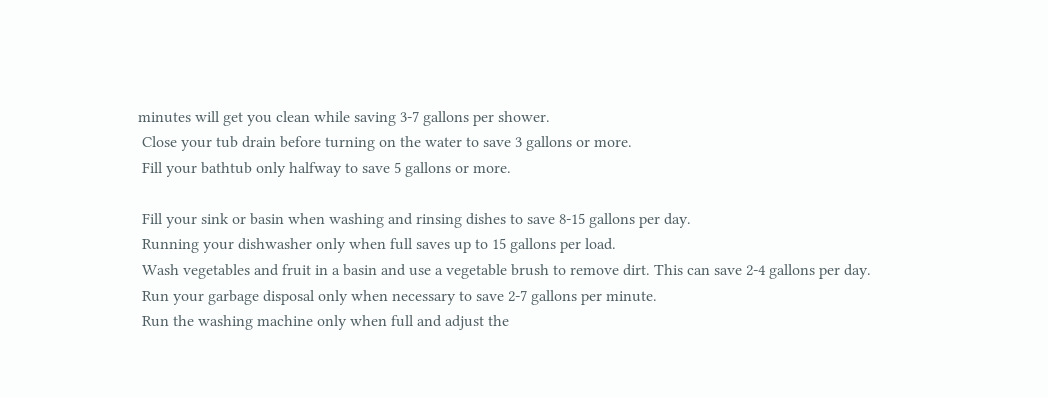minutes will get you clean while saving 3-7 gallons per shower.
 Close your tub drain before turning on the water to save 3 gallons or more.
 Fill your bathtub only halfway to save 5 gallons or more.

 Fill your sink or basin when washing and rinsing dishes to save 8-15 gallons per day.
 Running your dishwasher only when full saves up to 15 gallons per load.
 Wash vegetables and fruit in a basin and use a vegetable brush to remove dirt. This can save 2-4 gallons per day.
 Run your garbage disposal only when necessary to save 2-7 gallons per minute.
 Run the washing machine only when full and adjust the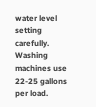water level setting carefully. Washing machines use 22-25 gallons per load.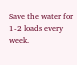Save the water for 1-2 loads every week.